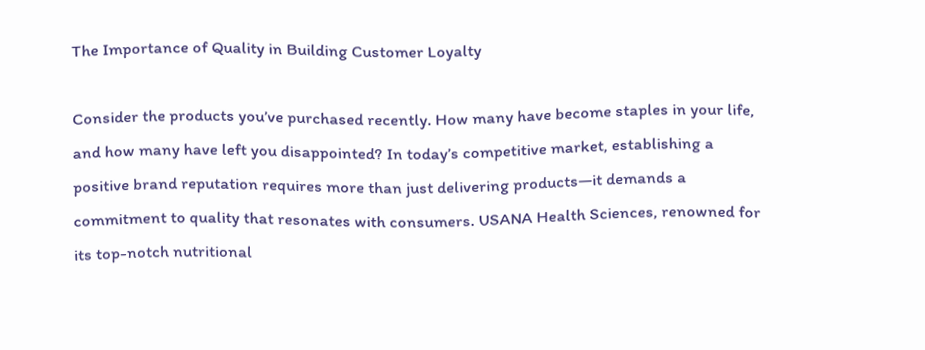The Importance of Quality in Building Customer Loyalty

Consider the products you’ve purchased recently. How many have become staples in your life, and how many have left you disappointed? In today’s competitive market, establishing a positive brand reputation requires more than just delivering products—it demands a commitment to quality that resonates with consumers. USANA Health Sciences, renowned for its top-notch nutritional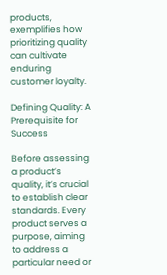products, exemplifies how prioritizing quality can cultivate enduring customer loyalty.

Defining Quality: A Prerequisite for Success

Before assessing a product’s quality, it’s crucial to establish clear standards. Every product serves a purpose, aiming to address a particular need or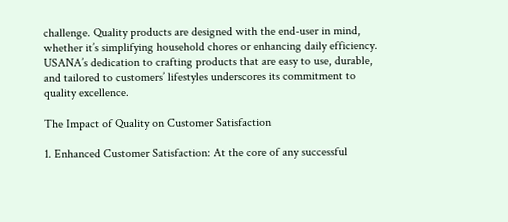challenge. Quality products are designed with the end-user in mind, whether it’s simplifying household chores or enhancing daily efficiency. USANA’s dedication to crafting products that are easy to use, durable, and tailored to customers’ lifestyles underscores its commitment to quality excellence.

The Impact of Quality on Customer Satisfaction

1. Enhanced Customer Satisfaction: At the core of any successful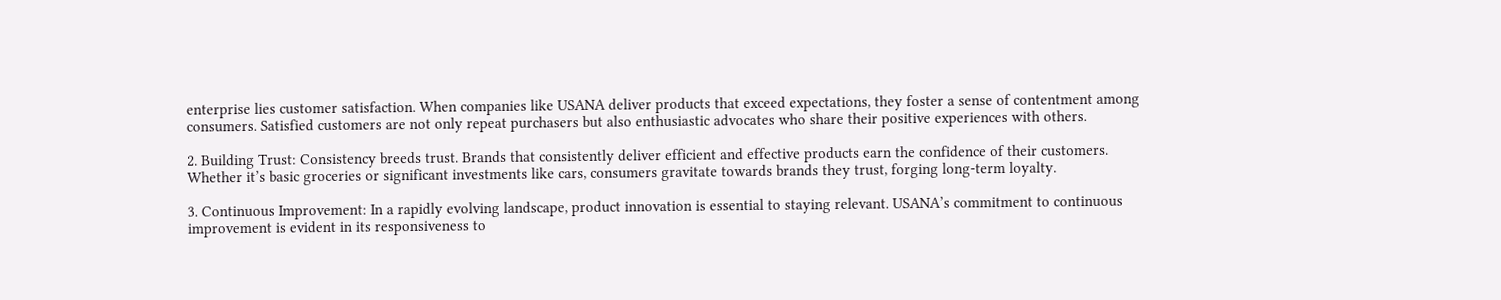enterprise lies customer satisfaction. When companies like USANA deliver products that exceed expectations, they foster a sense of contentment among consumers. Satisfied customers are not only repeat purchasers but also enthusiastic advocates who share their positive experiences with others.

2. Building Trust: Consistency breeds trust. Brands that consistently deliver efficient and effective products earn the confidence of their customers. Whether it’s basic groceries or significant investments like cars, consumers gravitate towards brands they trust, forging long-term loyalty.

3. Continuous Improvement: In a rapidly evolving landscape, product innovation is essential to staying relevant. USANA’s commitment to continuous improvement is evident in its responsiveness to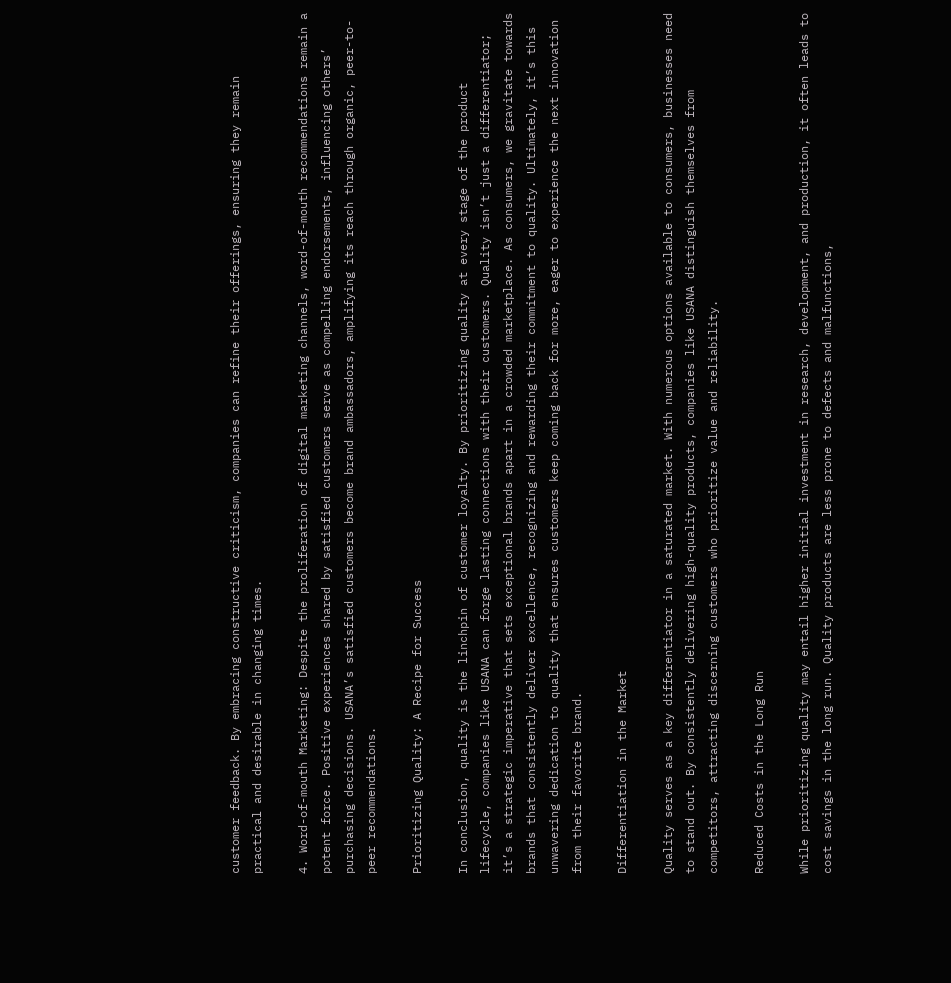customer feedback. By embracing constructive criticism, companies can refine their offerings, ensuring they remain practical and desirable in changing times.

4. Word-of-mouth Marketing: Despite the proliferation of digital marketing channels, word-of-mouth recommendations remain a potent force. Positive experiences shared by satisfied customers serve as compelling endorsements, influencing others’ purchasing decisions. USANA’s satisfied customers become brand ambassadors, amplifying its reach through organic, peer-to-peer recommendations.

Prioritizing Quality: A Recipe for Success

In conclusion, quality is the linchpin of customer loyalty. By prioritizing quality at every stage of the product lifecycle, companies like USANA can forge lasting connections with their customers. Quality isn’t just a differentiator; it’s a strategic imperative that sets exceptional brands apart in a crowded marketplace. As consumers, we gravitate towards brands that consistently deliver excellence, recognizing and rewarding their commitment to quality. Ultimately, it’s this unwavering dedication to quality that ensures customers keep coming back for more, eager to experience the next innovation from their favorite brand.

Differentiation in the Market

Quality serves as a key differentiator in a saturated market. With numerous options available to consumers, businesses need to stand out. By consistently delivering high-quality products, companies like USANA distinguish themselves from competitors, attracting discerning customers who prioritize value and reliability.

Reduced Costs in the Long Run

While prioritizing quality may entail higher initial investment in research, development, and production, it often leads to cost savings in the long run. Quality products are less prone to defects and malfunctions,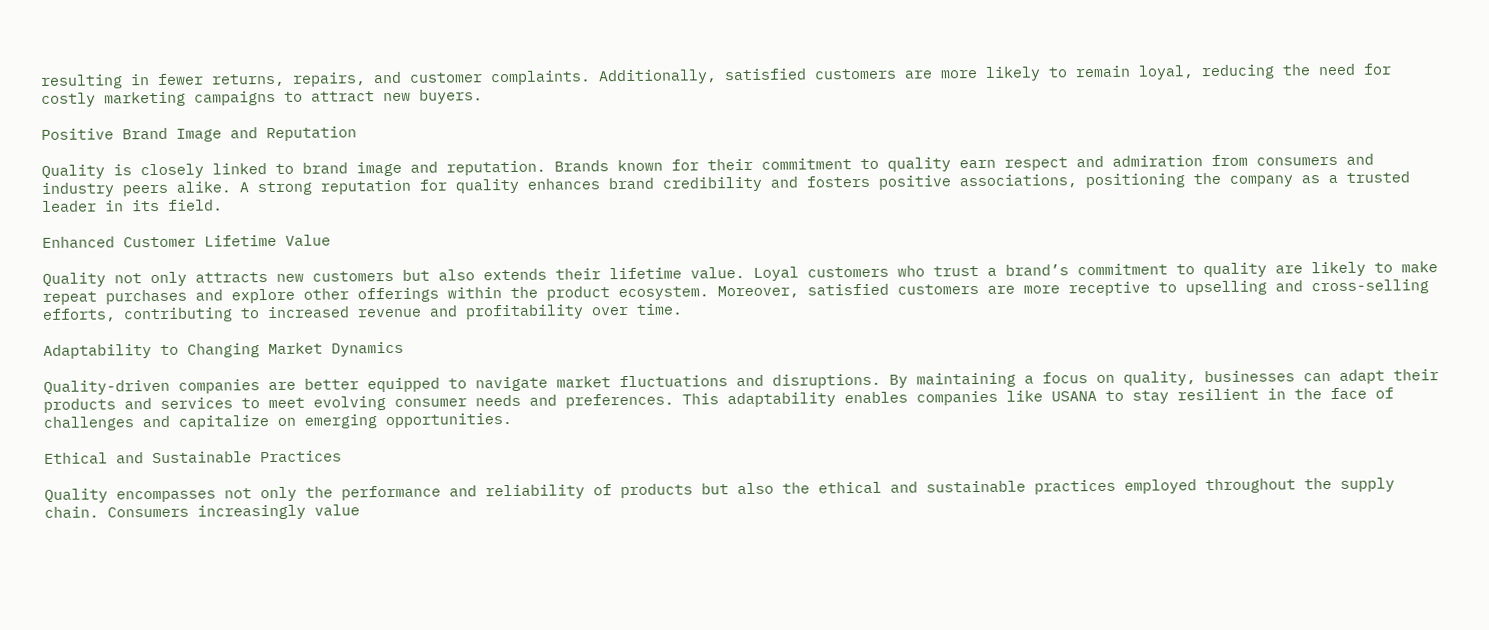resulting in fewer returns, repairs, and customer complaints. Additionally, satisfied customers are more likely to remain loyal, reducing the need for costly marketing campaigns to attract new buyers.

Positive Brand Image and Reputation

Quality is closely linked to brand image and reputation. Brands known for their commitment to quality earn respect and admiration from consumers and industry peers alike. A strong reputation for quality enhances brand credibility and fosters positive associations, positioning the company as a trusted leader in its field.

Enhanced Customer Lifetime Value

Quality not only attracts new customers but also extends their lifetime value. Loyal customers who trust a brand’s commitment to quality are likely to make repeat purchases and explore other offerings within the product ecosystem. Moreover, satisfied customers are more receptive to upselling and cross-selling efforts, contributing to increased revenue and profitability over time.

Adaptability to Changing Market Dynamics

Quality-driven companies are better equipped to navigate market fluctuations and disruptions. By maintaining a focus on quality, businesses can adapt their products and services to meet evolving consumer needs and preferences. This adaptability enables companies like USANA to stay resilient in the face of challenges and capitalize on emerging opportunities.

Ethical and Sustainable Practices

Quality encompasses not only the performance and reliability of products but also the ethical and sustainable practices employed throughout the supply chain. Consumers increasingly value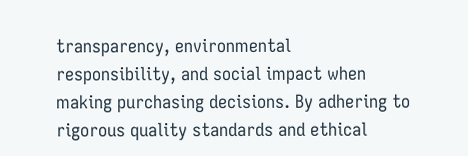transparency, environmental responsibility, and social impact when making purchasing decisions. By adhering to rigorous quality standards and ethical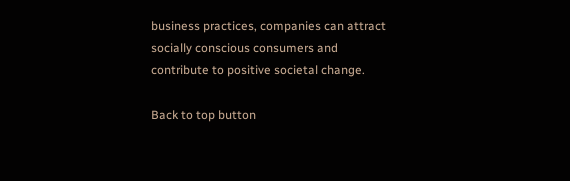business practices, companies can attract socially conscious consumers and contribute to positive societal change.

Back to top button